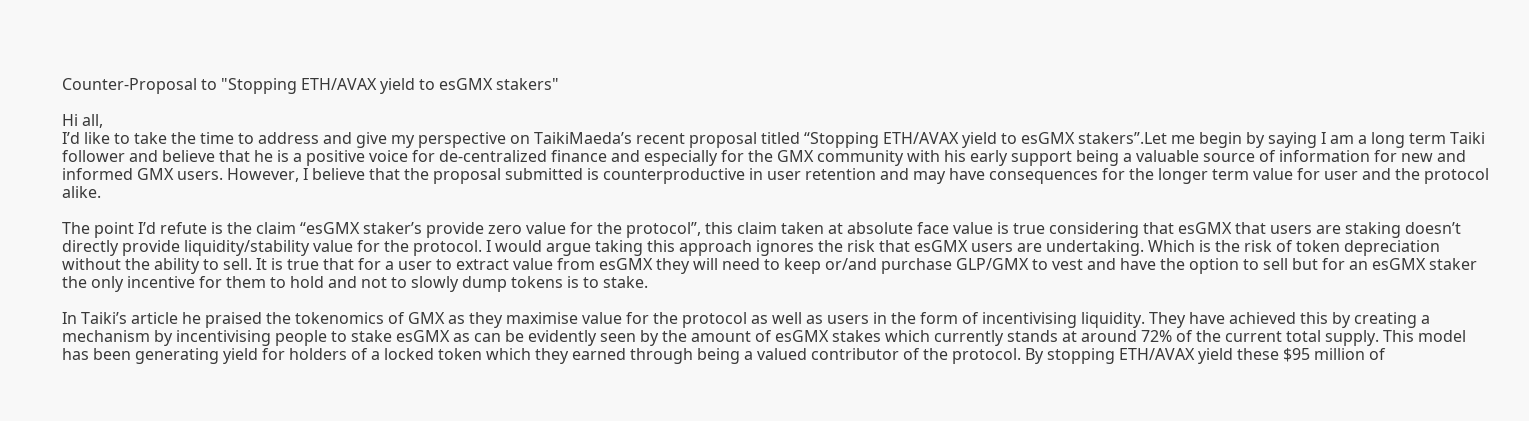Counter-Proposal to "Stopping ETH/AVAX yield to esGMX stakers"

Hi all,
I’d like to take the time to address and give my perspective on TaikiMaeda’s recent proposal titled “Stopping ETH/AVAX yield to esGMX stakers”.Let me begin by saying I am a long term Taiki follower and believe that he is a positive voice for de-centralized finance and especially for the GMX community with his early support being a valuable source of information for new and informed GMX users. However, I believe that the proposal submitted is counterproductive in user retention and may have consequences for the longer term value for user and the protocol alike.

The point I’d refute is the claim “esGMX staker’s provide zero value for the protocol”, this claim taken at absolute face value is true considering that esGMX that users are staking doesn’t directly provide liquidity/stability value for the protocol. I would argue taking this approach ignores the risk that esGMX users are undertaking. Which is the risk of token depreciation without the ability to sell. It is true that for a user to extract value from esGMX they will need to keep or/and purchase GLP/GMX to vest and have the option to sell but for an esGMX staker the only incentive for them to hold and not to slowly dump tokens is to stake.

In Taiki’s article he praised the tokenomics of GMX as they maximise value for the protocol as well as users in the form of incentivising liquidity. They have achieved this by creating a mechanism by incentivising people to stake esGMX as can be evidently seen by the amount of esGMX stakes which currently stands at around 72% of the current total supply. This model has been generating yield for holders of a locked token which they earned through being a valued contributor of the protocol. By stopping ETH/AVAX yield these $95 million of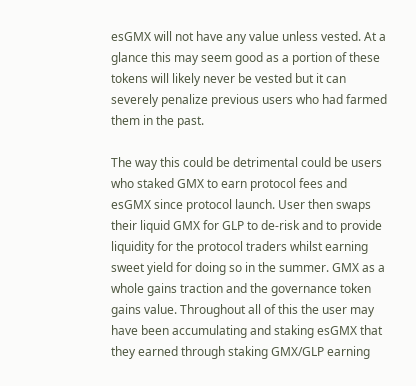esGMX will not have any value unless vested. At a glance this may seem good as a portion of these tokens will likely never be vested but it can severely penalize previous users who had farmed them in the past.

The way this could be detrimental could be users who staked GMX to earn protocol fees and esGMX since protocol launch. User then swaps their liquid GMX for GLP to de-risk and to provide liquidity for the protocol traders whilst earning sweet yield for doing so in the summer. GMX as a whole gains traction and the governance token gains value. Throughout all of this the user may have been accumulating and staking esGMX that they earned through staking GMX/GLP earning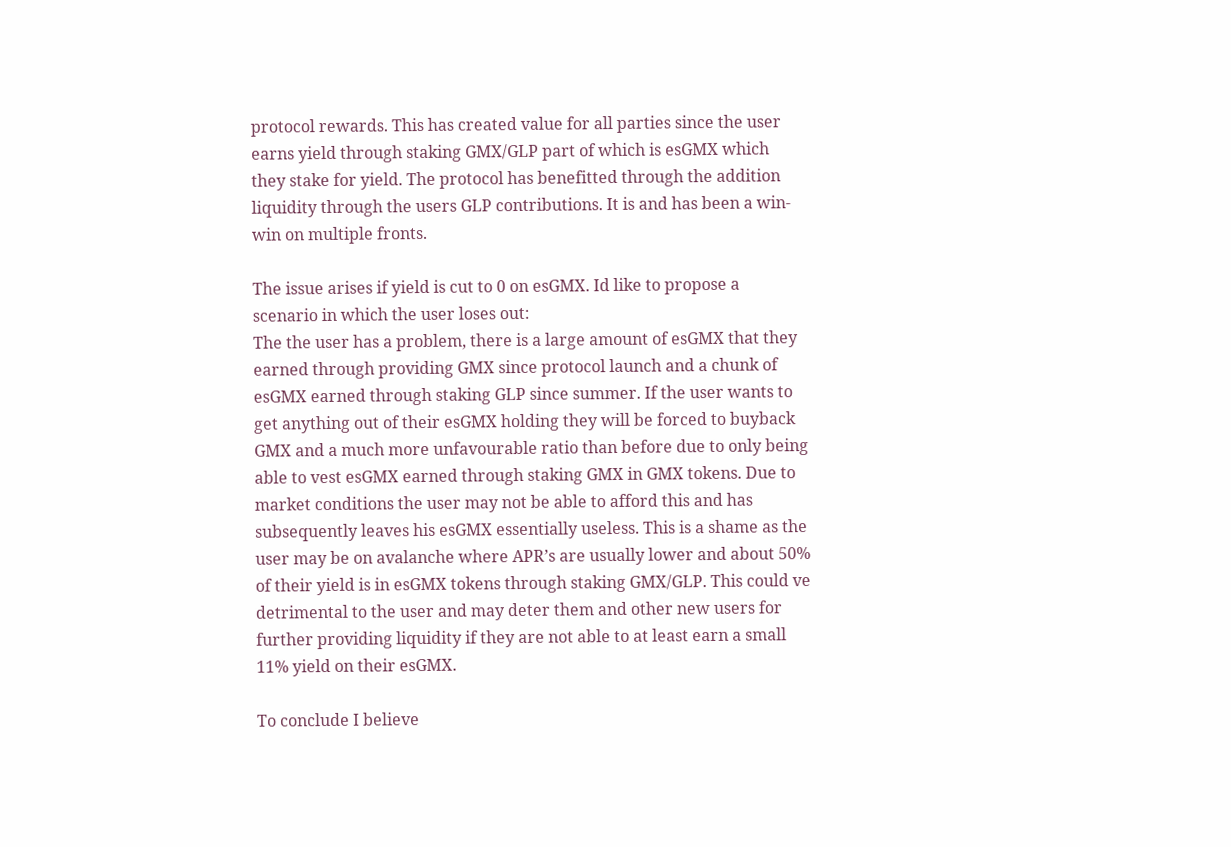protocol rewards. This has created value for all parties since the user earns yield through staking GMX/GLP part of which is esGMX which they stake for yield. The protocol has benefitted through the addition liquidity through the users GLP contributions. It is and has been a win-win on multiple fronts.

The issue arises if yield is cut to 0 on esGMX. Id like to propose a scenario in which the user loses out:
The the user has a problem, there is a large amount of esGMX that they earned through providing GMX since protocol launch and a chunk of esGMX earned through staking GLP since summer. If the user wants to get anything out of their esGMX holding they will be forced to buyback GMX and a much more unfavourable ratio than before due to only being able to vest esGMX earned through staking GMX in GMX tokens. Due to market conditions the user may not be able to afford this and has subsequently leaves his esGMX essentially useless. This is a shame as the user may be on avalanche where APR’s are usually lower and about 50% of their yield is in esGMX tokens through staking GMX/GLP. This could ve detrimental to the user and may deter them and other new users for further providing liquidity if they are not able to at least earn a small 11% yield on their esGMX.

To conclude I believe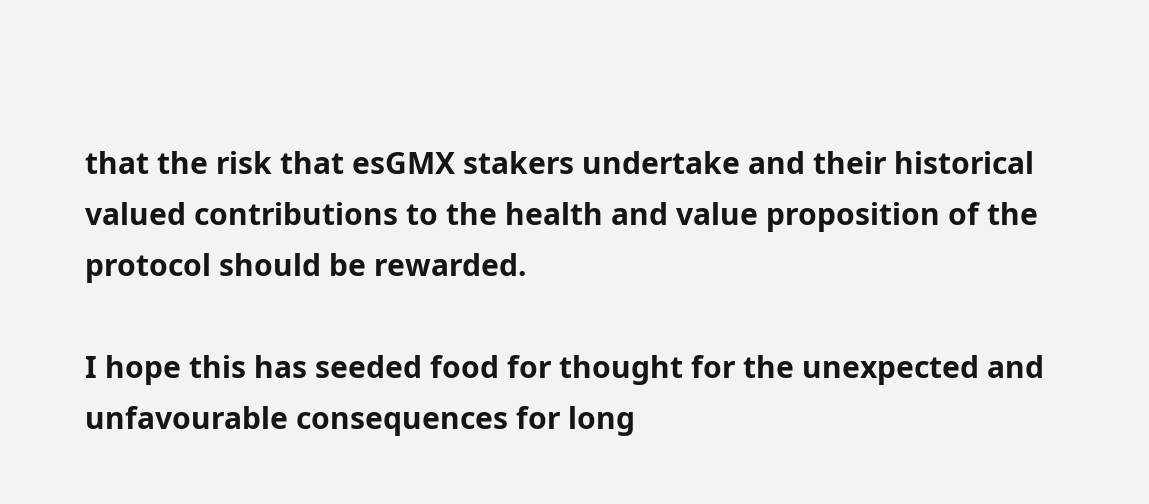that the risk that esGMX stakers undertake and their historical valued contributions to the health and value proposition of the protocol should be rewarded.

I hope this has seeded food for thought for the unexpected and unfavourable consequences for long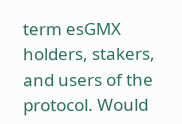term esGMX holders, stakers, and users of the protocol. Would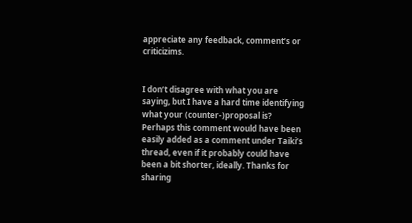appreciate any feedback, comment’s or criticizims.


I don’t disagree with what you are saying, but I have a hard time identifying what your (counter-)proposal is? Perhaps this comment would have been easily added as a comment under Taiki’s thread, even if it probably could have been a bit shorter, ideally. Thanks for sharing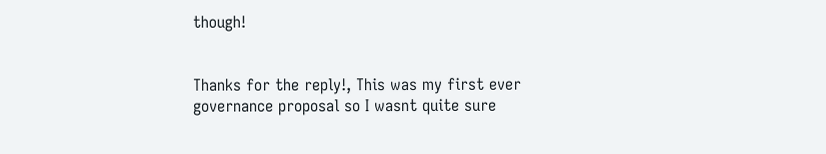though!


Thanks for the reply!, This was my first ever governance proposal so I wasnt quite sure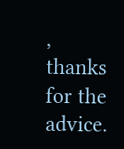, thanks for the advice.